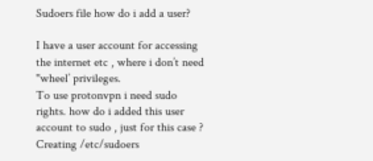Sudoers file how do i add a user?

I have a user account for accessing the internet etc , where i don’t need "wheel’ privileges.
To use protonvpn i need sudo rights. how do i added this user account to sudo , just for this case ?
Creating /etc/sudoers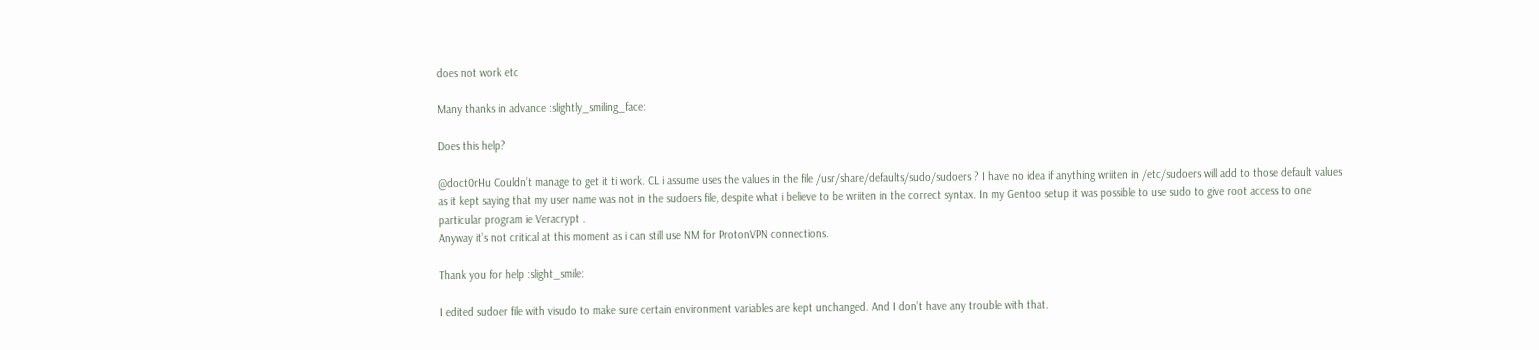does not work etc

Many thanks in advance :slightly_smiling_face:

Does this help?

@doct0rHu Couldn’t manage to get it ti work. CL i assume uses the values in the file /usr/share/defaults/sudo/sudoers ? I have no idea if anything wriiten in /etc/sudoers will add to those default values as it kept saying that my user name was not in the sudoers file, despite what i believe to be wriiten in the correct syntax. In my Gentoo setup it was possible to use sudo to give root access to one particular program ie Veracrypt .
Anyway it’s not critical at this moment as i can still use NM for ProtonVPN connections.

Thank you for help :slight_smile:

I edited sudoer file with visudo to make sure certain environment variables are kept unchanged. And I don’t have any trouble with that.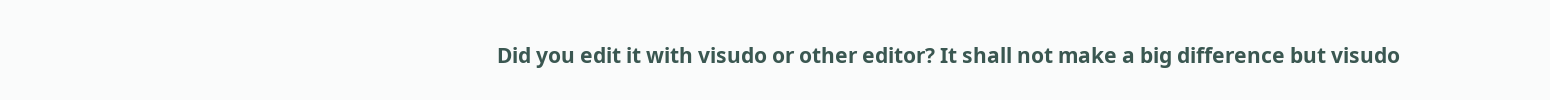Did you edit it with visudo or other editor? It shall not make a big difference but visudo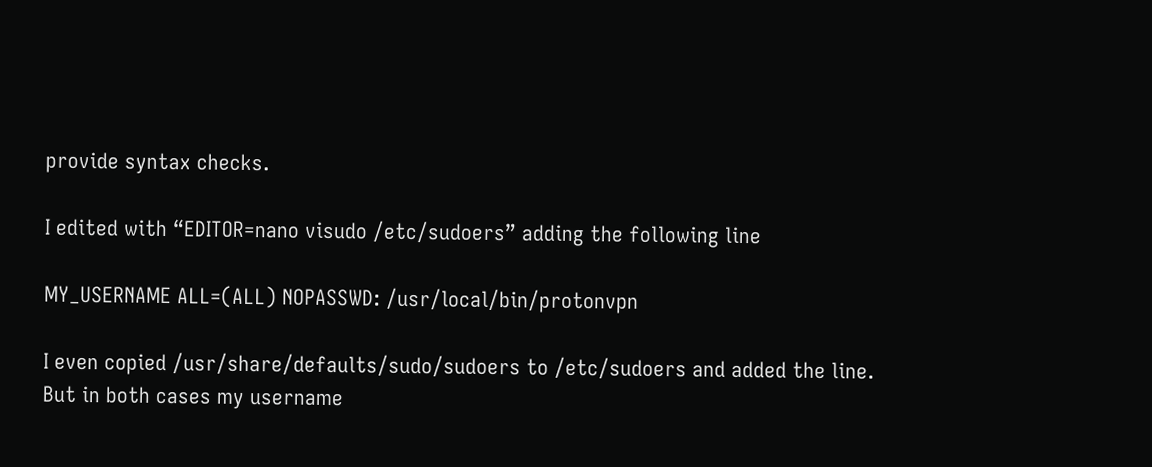provide syntax checks.

I edited with “EDITOR=nano visudo /etc/sudoers” adding the following line

MY_USERNAME ALL=(ALL) NOPASSWD: /usr/local/bin/protonvpn

I even copied /usr/share/defaults/sudo/sudoers to /etc/sudoers and added the line.
But in both cases my username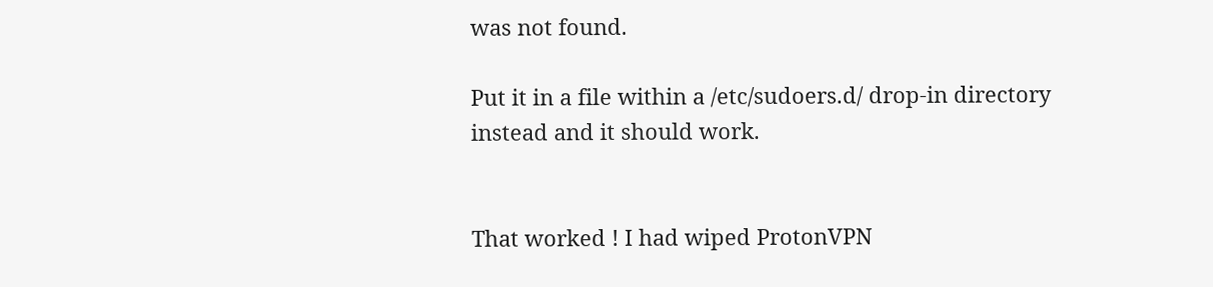was not found.

Put it in a file within a /etc/sudoers.d/ drop-in directory instead and it should work.


That worked ! I had wiped ProtonVPN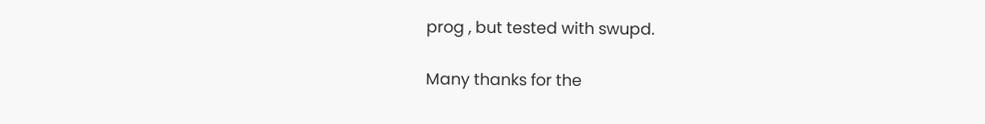prog , but tested with swupd.

Many thanks for the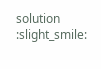solution :slight_smile: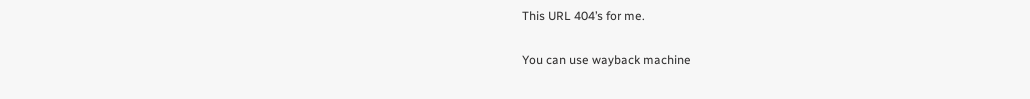This URL 404’s for me.

You can use wayback machine